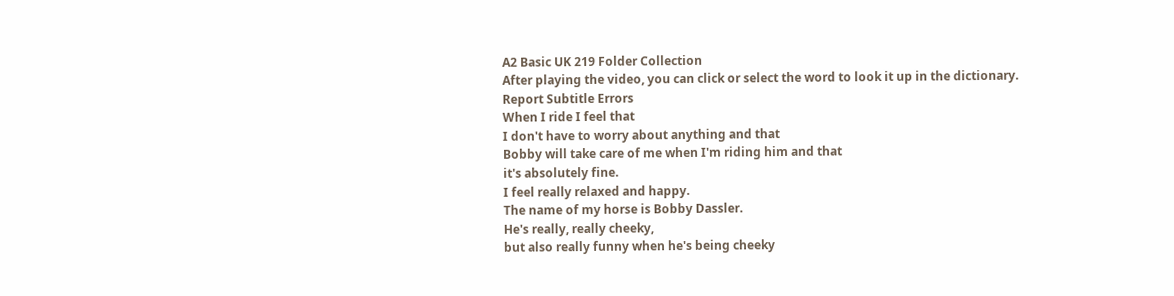A2 Basic UK 219 Folder Collection
After playing the video, you can click or select the word to look it up in the dictionary.
Report Subtitle Errors
When I ride I feel that
I don't have to worry about anything and that
Bobby will take care of me when I'm riding him and that
it's absolutely fine.
I feel really relaxed and happy.
The name of my horse is Bobby Dassler.
He's really, really cheeky,
but also really funny when he's being cheeky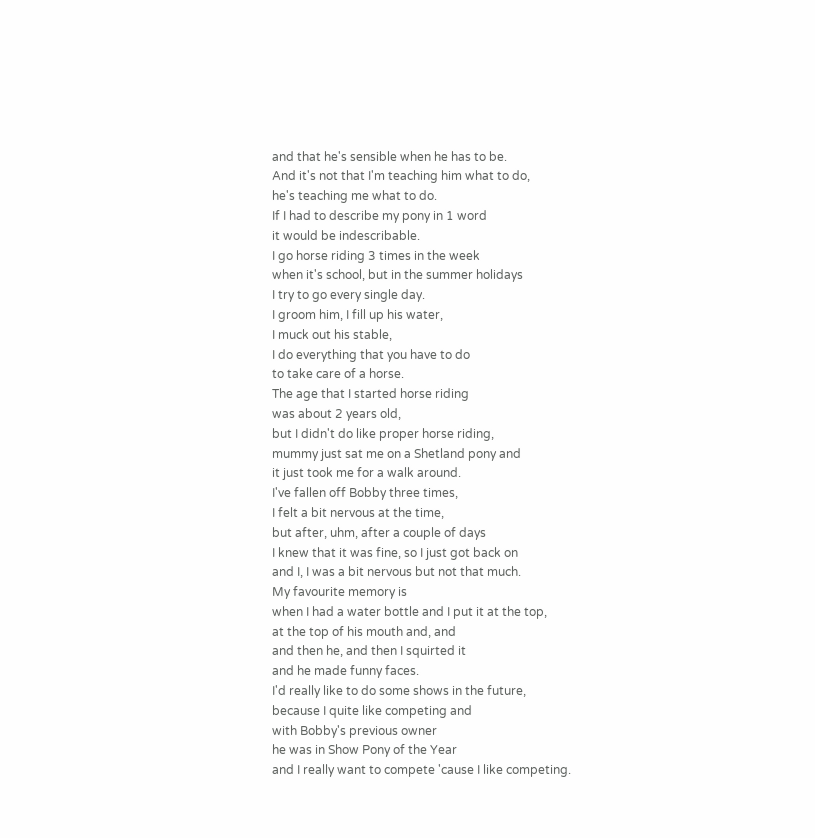and that he's sensible when he has to be.
And it's not that I'm teaching him what to do,
he's teaching me what to do.
If I had to describe my pony in 1 word
it would be indescribable.
I go horse riding 3 times in the week
when it's school, but in the summer holidays
I try to go every single day.
I groom him, I fill up his water,
I muck out his stable,
I do everything that you have to do
to take care of a horse.
The age that I started horse riding
was about 2 years old,
but I didn't do like proper horse riding,
mummy just sat me on a Shetland pony and
it just took me for a walk around.
I've fallen off Bobby three times,
I felt a bit nervous at the time,
but after, uhm, after a couple of days
I knew that it was fine, so I just got back on
and I, I was a bit nervous but not that much.
My favourite memory is
when I had a water bottle and I put it at the top,
at the top of his mouth and, and
and then he, and then I squirted it
and he made funny faces.
I'd really like to do some shows in the future,
because I quite like competing and
with Bobby's previous owner
he was in Show Pony of the Year
and I really want to compete 'cause I like competing.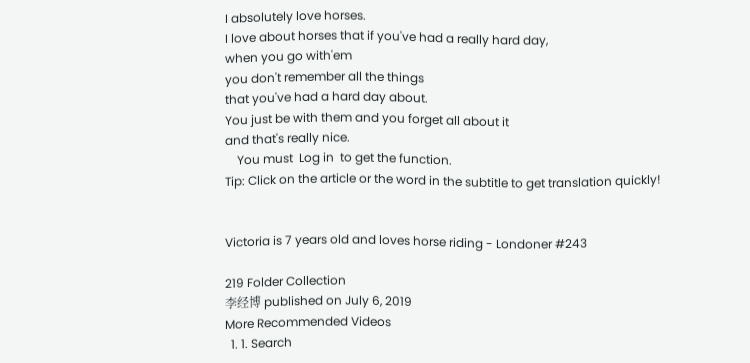I absolutely love horses.
I love about horses that if you've had a really hard day,
when you go with'em
you don't remember all the things
that you've had a hard day about.
You just be with them and you forget all about it
and that's really nice.
    You must  Log in  to get the function.
Tip: Click on the article or the word in the subtitle to get translation quickly!


Victoria is 7 years old and loves horse riding - Londoner #243

219 Folder Collection
李经博 published on July 6, 2019
More Recommended Videos
  1. 1. Search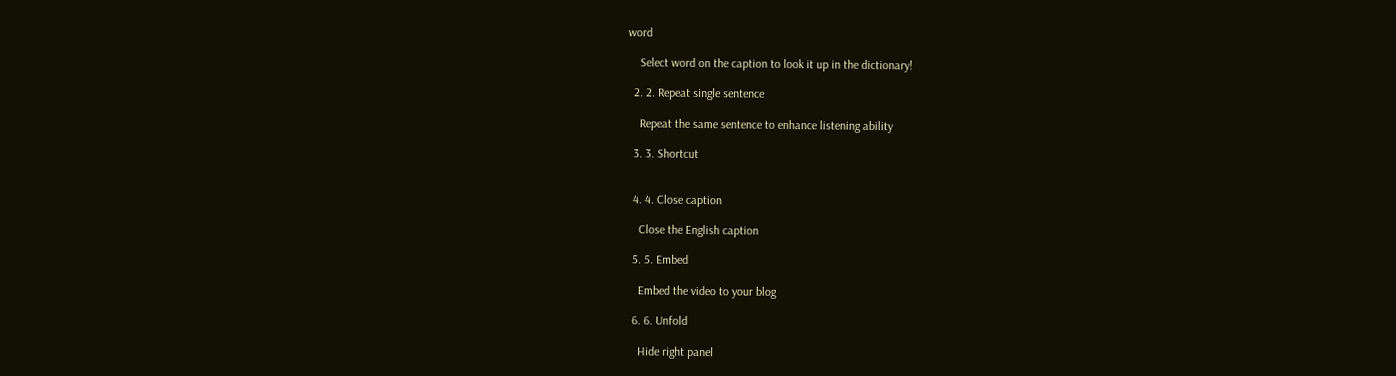word

    Select word on the caption to look it up in the dictionary!

  2. 2. Repeat single sentence

    Repeat the same sentence to enhance listening ability

  3. 3. Shortcut


  4. 4. Close caption

    Close the English caption

  5. 5. Embed

    Embed the video to your blog

  6. 6. Unfold

    Hide right panel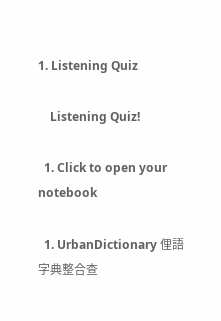1. Listening Quiz

    Listening Quiz!

  1. Click to open your notebook

  1. UrbanDictionary 俚語字典整合查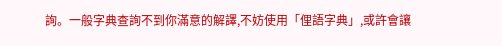詢。一般字典查詢不到你滿意的解譯,不妨使用「俚語字典」,或許會讓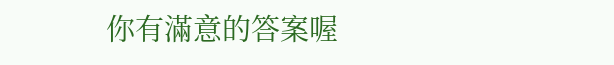你有滿意的答案喔